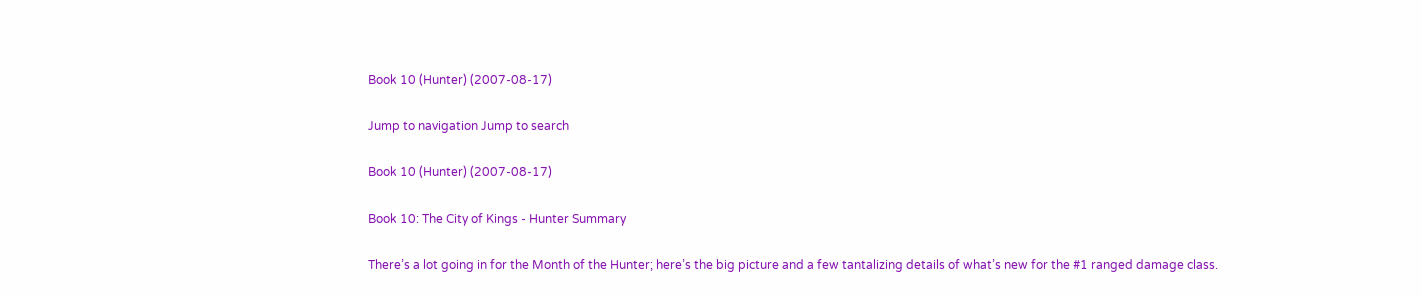Book 10 (Hunter) (2007-08-17)

Jump to navigation Jump to search

Book 10 (Hunter) (2007-08-17)

Book 10: The City of Kings - Hunter Summary

There’s a lot going in for the Month of the Hunter; here’s the big picture and a few tantalizing details of what’s new for the #1 ranged damage class.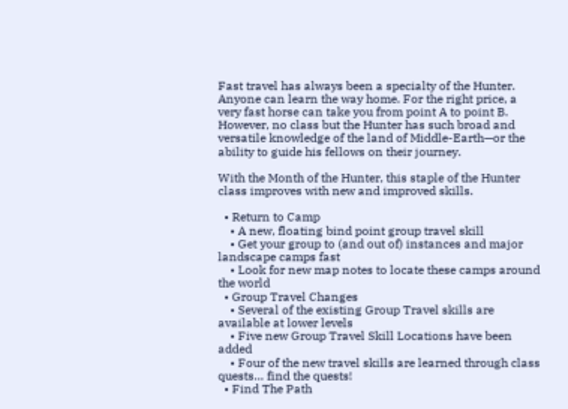Fast travel has always been a specialty of the Hunter. Anyone can learn the way home. For the right price, a very fast horse can take you from point A to point B. However, no class but the Hunter has such broad and versatile knowledge of the land of Middle-Earth—or the ability to guide his fellows on their journey.

With the Month of the Hunter, this staple of the Hunter class improves with new and improved skills.

  • Return to Camp
    • A new, floating bind point group travel skill
    • Get your group to (and out of) instances and major landscape camps fast
    • Look for new map notes to locate these camps around the world
  • Group Travel Changes
    • Several of the existing Group Travel skills are available at lower levels
    • Five new Group Travel Skill Locations have been added
    • Four of the new travel skills are learned through class quests… find the quests!
  • Find The Path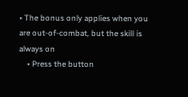• The bonus only applies when you are out-of-combat, but the skill is always on
    • Press the button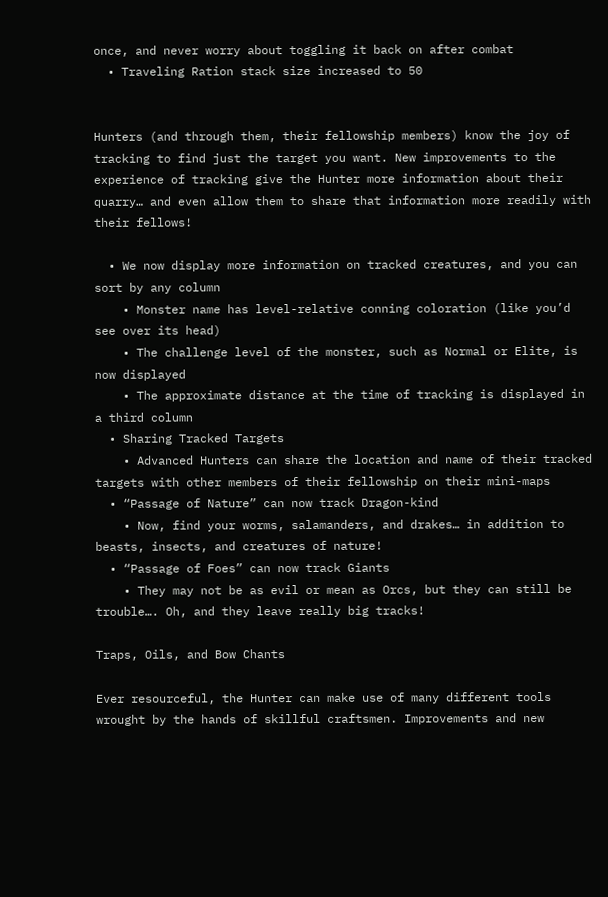once, and never worry about toggling it back on after combat
  • Traveling Ration stack size increased to 50


Hunters (and through them, their fellowship members) know the joy of tracking to find just the target you want. New improvements to the experience of tracking give the Hunter more information about their quarry… and even allow them to share that information more readily with their fellows!

  • We now display more information on tracked creatures, and you can sort by any column
    • Monster name has level-relative conning coloration (like you’d see over its head)
    • The challenge level of the monster, such as Normal or Elite, is now displayed
    • The approximate distance at the time of tracking is displayed in a third column
  • Sharing Tracked Targets
    • Advanced Hunters can share the location and name of their tracked targets with other members of their fellowship on their mini-maps
  • “Passage of Nature” can now track Dragon-kind
    • Now, find your worms, salamanders, and drakes… in addition to beasts, insects, and creatures of nature!
  • “Passage of Foes” can now track Giants
    • They may not be as evil or mean as Orcs, but they can still be trouble…. Oh, and they leave really big tracks!

Traps, Oils, and Bow Chants

Ever resourceful, the Hunter can make use of many different tools wrought by the hands of skillful craftsmen. Improvements and new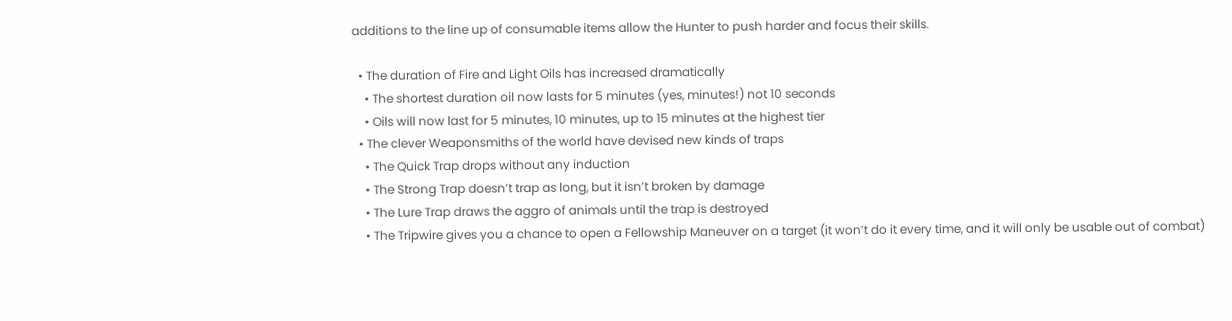additions to the line up of consumable items allow the Hunter to push harder and focus their skills.

  • The duration of Fire and Light Oils has increased dramatically
    • The shortest duration oil now lasts for 5 minutes (yes, minutes!) not 10 seconds
    • Oils will now last for 5 minutes, 10 minutes, up to 15 minutes at the highest tier
  • The clever Weaponsmiths of the world have devised new kinds of traps
    • The Quick Trap drops without any induction
    • The Strong Trap doesn’t trap as long, but it isn’t broken by damage
    • The Lure Trap draws the aggro of animals until the trap is destroyed
    • The Tripwire gives you a chance to open a Fellowship Maneuver on a target (it won’t do it every time, and it will only be usable out of combat)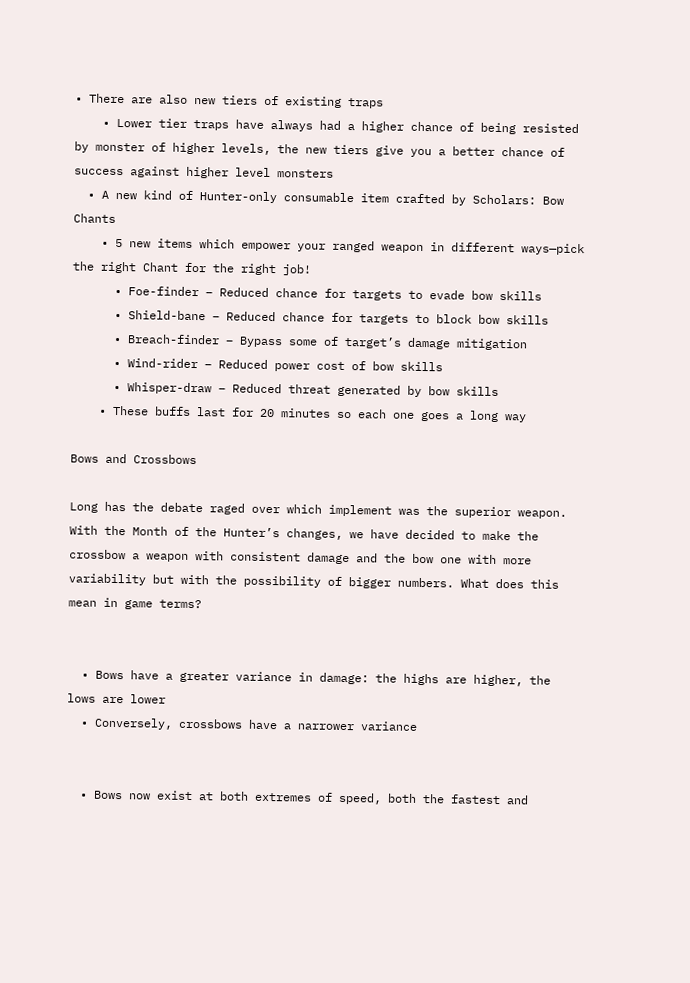• There are also new tiers of existing traps
    • Lower tier traps have always had a higher chance of being resisted by monster of higher levels, the new tiers give you a better chance of success against higher level monsters
  • A new kind of Hunter-only consumable item crafted by Scholars: Bow Chants
    • 5 new items which empower your ranged weapon in different ways—pick the right Chant for the right job!
      • Foe-finder – Reduced chance for targets to evade bow skills
      • Shield-bane – Reduced chance for targets to block bow skills
      • Breach-finder – Bypass some of target’s damage mitigation
      • Wind-rider – Reduced power cost of bow skills
      • Whisper-draw – Reduced threat generated by bow skills
    • These buffs last for 20 minutes so each one goes a long way

Bows and Crossbows

Long has the debate raged over which implement was the superior weapon. With the Month of the Hunter’s changes, we have decided to make the crossbow a weapon with consistent damage and the bow one with more variability but with the possibility of bigger numbers. What does this mean in game terms?


  • Bows have a greater variance in damage: the highs are higher, the lows are lower
  • Conversely, crossbows have a narrower variance


  • Bows now exist at both extremes of speed, both the fastest and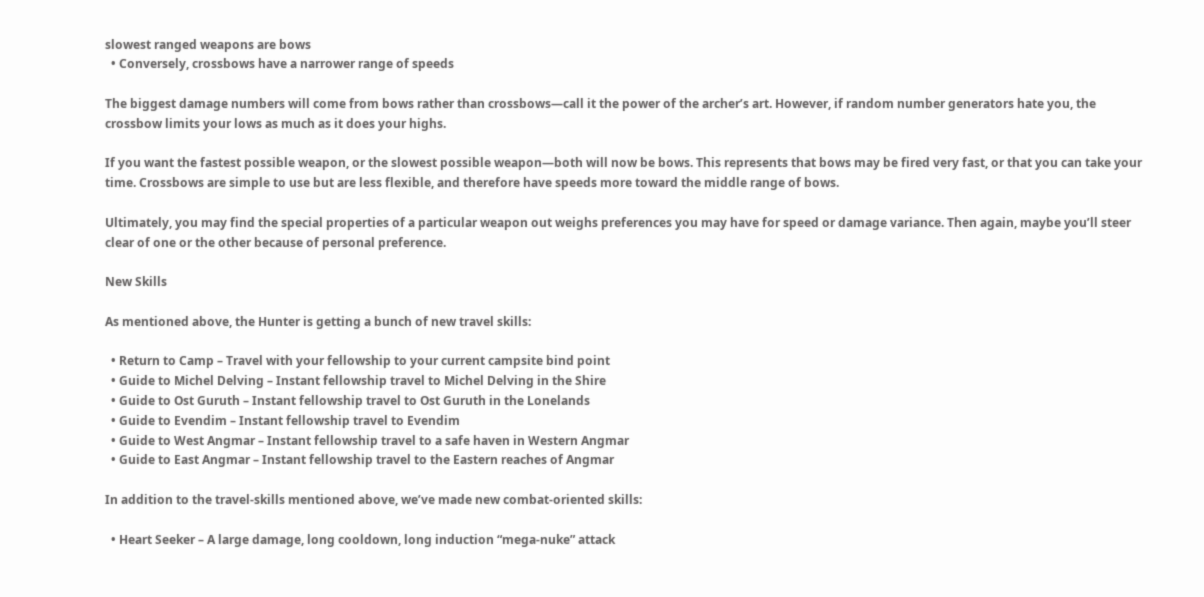slowest ranged weapons are bows
  • Conversely, crossbows have a narrower range of speeds

The biggest damage numbers will come from bows rather than crossbows—call it the power of the archer’s art. However, if random number generators hate you, the crossbow limits your lows as much as it does your highs.

If you want the fastest possible weapon, or the slowest possible weapon—both will now be bows. This represents that bows may be fired very fast, or that you can take your time. Crossbows are simple to use but are less flexible, and therefore have speeds more toward the middle range of bows.

Ultimately, you may find the special properties of a particular weapon out weighs preferences you may have for speed or damage variance. Then again, maybe you’ll steer clear of one or the other because of personal preference.

New Skills

As mentioned above, the Hunter is getting a bunch of new travel skills:

  • Return to Camp – Travel with your fellowship to your current campsite bind point
  • Guide to Michel Delving – Instant fellowship travel to Michel Delving in the Shire
  • Guide to Ost Guruth – Instant fellowship travel to Ost Guruth in the Lonelands
  • Guide to Evendim – Instant fellowship travel to Evendim
  • Guide to West Angmar – Instant fellowship travel to a safe haven in Western Angmar
  • Guide to East Angmar – Instant fellowship travel to the Eastern reaches of Angmar

In addition to the travel-skills mentioned above, we’ve made new combat-oriented skills:

  • Heart Seeker – A large damage, long cooldown, long induction “mega-nuke” attack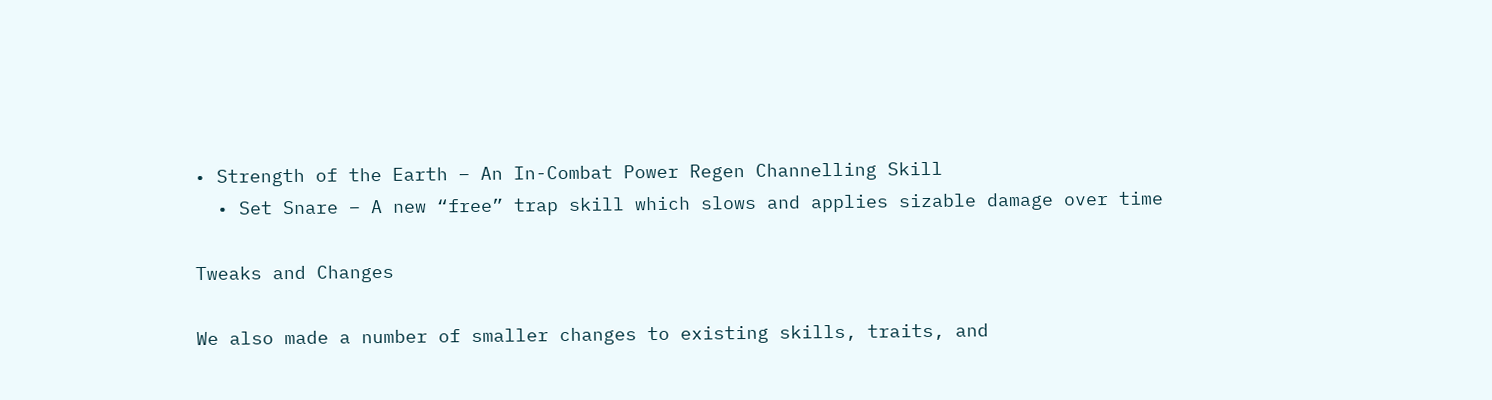• Strength of the Earth – An In-Combat Power Regen Channelling Skill
  • Set Snare – A new “free” trap skill which slows and applies sizable damage over time

Tweaks and Changes

We also made a number of smaller changes to existing skills, traits, and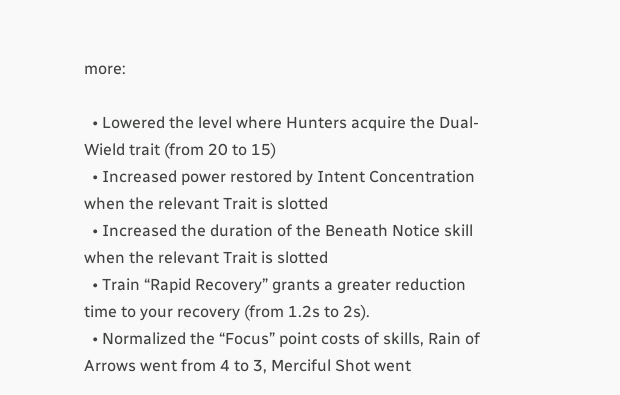more:

  • Lowered the level where Hunters acquire the Dual-Wield trait (from 20 to 15)
  • Increased power restored by Intent Concentration when the relevant Trait is slotted
  • Increased the duration of the Beneath Notice skill when the relevant Trait is slotted
  • Train “Rapid Recovery” grants a greater reduction time to your recovery (from 1.2s to 2s).
  • Normalized the “Focus” point costs of skills, Rain of Arrows went from 4 to 3, Merciful Shot went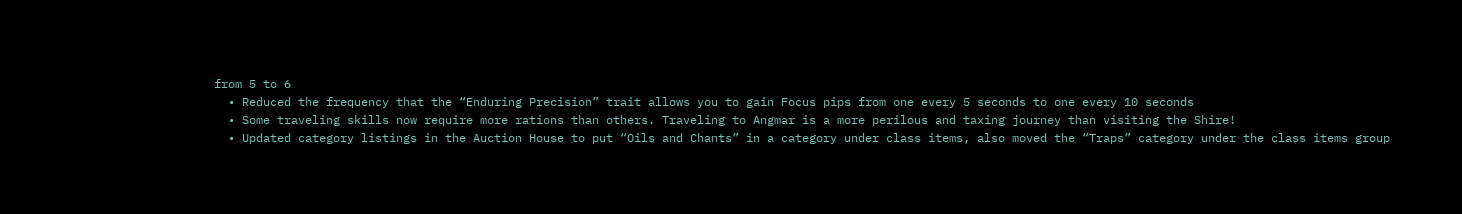from 5 to 6
  • Reduced the frequency that the “Enduring Precision” trait allows you to gain Focus pips from one every 5 seconds to one every 10 seconds
  • Some traveling skills now require more rations than others. Traveling to Angmar is a more perilous and taxing journey than visiting the Shire!
  • Updated category listings in the Auction House to put “Oils and Chants” in a category under class items, also moved the “Traps” category under the class items group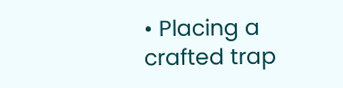• Placing a crafted trap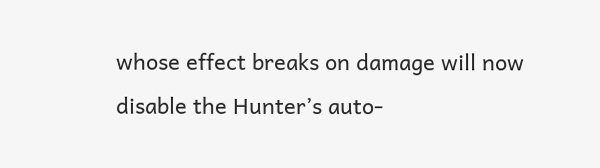whose effect breaks on damage will now disable the Hunter’s auto-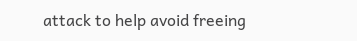attack to help avoid freeing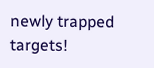newly trapped targets!